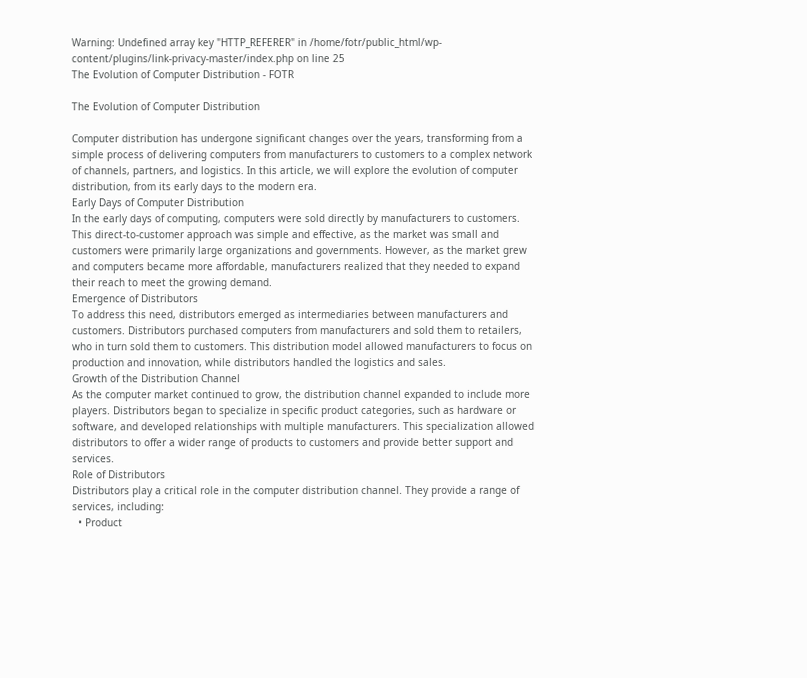Warning: Undefined array key "HTTP_REFERER" in /home/fotr/public_html/wp-content/plugins/link-privacy-master/index.php on line 25
The Evolution of Computer Distribution - FOTR

The Evolution of Computer Distribution

Computer distribution has undergone significant changes over the years, transforming from a simple process of delivering computers from manufacturers to customers to a complex network of channels, partners, and logistics. In this article, we will explore the evolution of computer distribution, from its early days to the modern era.
Early Days of Computer Distribution
In the early days of computing, computers were sold directly by manufacturers to customers. This direct-to-customer approach was simple and effective, as the market was small and customers were primarily large organizations and governments. However, as the market grew and computers became more affordable, manufacturers realized that they needed to expand their reach to meet the growing demand.
Emergence of Distributors
To address this need, distributors emerged as intermediaries between manufacturers and customers. Distributors purchased computers from manufacturers and sold them to retailers, who in turn sold them to customers. This distribution model allowed manufacturers to focus on production and innovation, while distributors handled the logistics and sales.
Growth of the Distribution Channel
As the computer market continued to grow, the distribution channel expanded to include more players. Distributors began to specialize in specific product categories, such as hardware or software, and developed relationships with multiple manufacturers. This specialization allowed distributors to offer a wider range of products to customers and provide better support and services.
Role of Distributors
Distributors play a critical role in the computer distribution channel. They provide a range of services, including:
  • Product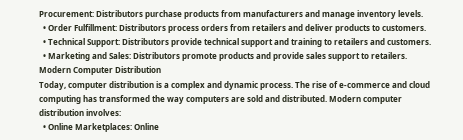Procurement: Distributors purchase products from manufacturers and manage inventory levels.
  • Order Fulfillment: Distributors process orders from retailers and deliver products to customers.
  • Technical Support: Distributors provide technical support and training to retailers and customers.
  • Marketing and Sales: Distributors promote products and provide sales support to retailers.
Modern Computer Distribution
Today, computer distribution is a complex and dynamic process. The rise of e-commerce and cloud computing has transformed the way computers are sold and distributed. Modern computer distribution involves:
  • Online Marketplaces: Online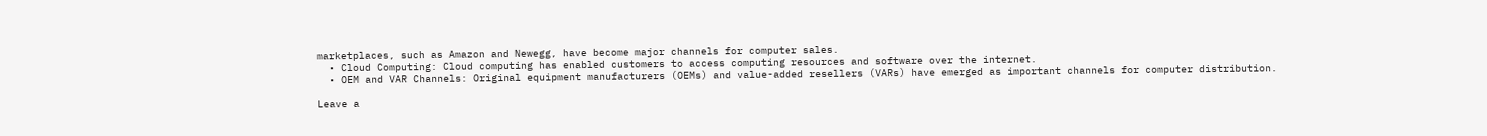marketplaces, such as Amazon and Newegg, have become major channels for computer sales.
  • Cloud Computing: Cloud computing has enabled customers to access computing resources and software over the internet.
  • OEM and VAR Channels: Original equipment manufacturers (OEMs) and value-added resellers (VARs) have emerged as important channels for computer distribution.

Leave a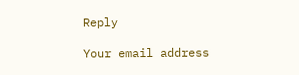Reply

Your email address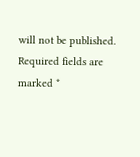will not be published. Required fields are marked *